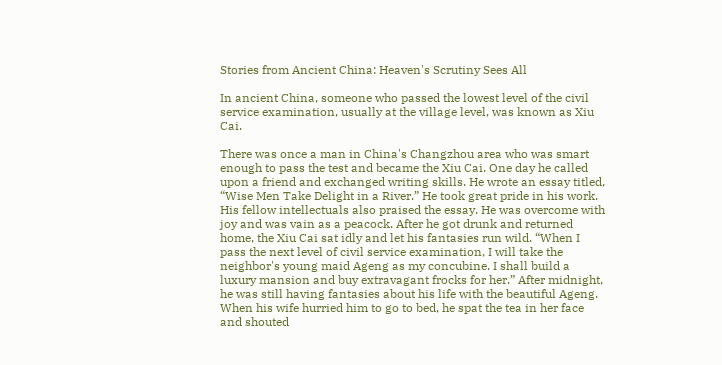Stories from Ancient China: Heaven's Scrutiny Sees All

In ancient China, someone who passed the lowest level of the civil service examination, usually at the village level, was known as Xiu Cai.

There was once a man in China's Changzhou area who was smart enough to pass the test and became the Xiu Cai. One day he called upon a friend and exchanged writing skills. He wrote an essay titled, “Wise Men Take Delight in a River.” He took great pride in his work. His fellow intellectuals also praised the essay. He was overcome with joy and was vain as a peacock. After he got drunk and returned home, the Xiu Cai sat idly and let his fantasies run wild. “When I pass the next level of civil service examination, I will take the neighbor's young maid Ageng as my concubine. I shall build a luxury mansion and buy extravagant frocks for her.” After midnight, he was still having fantasies about his life with the beautiful Ageng. When his wife hurried him to go to bed, he spat the tea in her face and shouted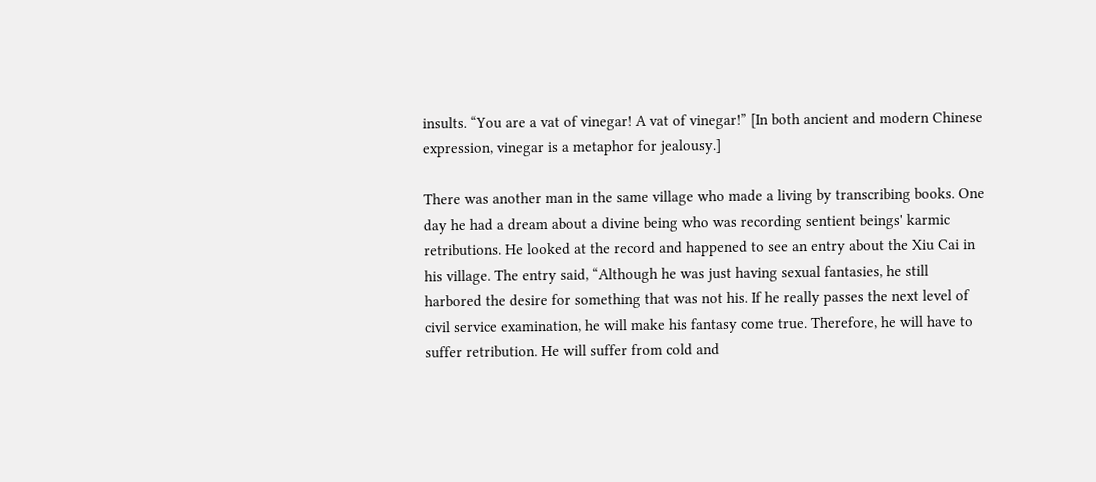insults. “You are a vat of vinegar! A vat of vinegar!” [In both ancient and modern Chinese expression, vinegar is a metaphor for jealousy.]

There was another man in the same village who made a living by transcribing books. One day he had a dream about a divine being who was recording sentient beings' karmic retributions. He looked at the record and happened to see an entry about the Xiu Cai in his village. The entry said, “Although he was just having sexual fantasies, he still harbored the desire for something that was not his. If he really passes the next level of civil service examination, he will make his fantasy come true. Therefore, he will have to suffer retribution. He will suffer from cold and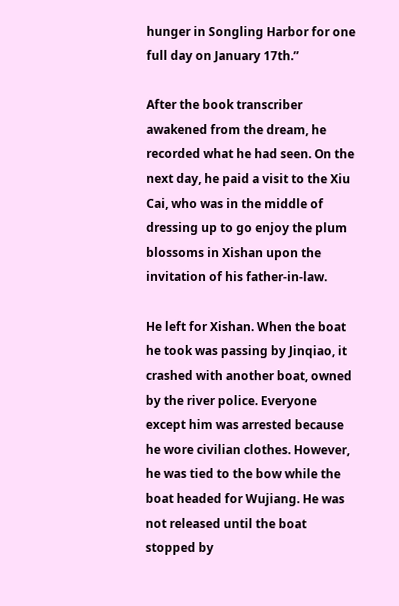hunger in Songling Harbor for one full day on January 17th.”

After the book transcriber awakened from the dream, he recorded what he had seen. On the next day, he paid a visit to the Xiu Cai, who was in the middle of dressing up to go enjoy the plum blossoms in Xishan upon the invitation of his father-in-law.

He left for Xishan. When the boat he took was passing by Jinqiao, it crashed with another boat, owned by the river police. Everyone except him was arrested because he wore civilian clothes. However, he was tied to the bow while the boat headed for Wujiang. He was not released until the boat stopped by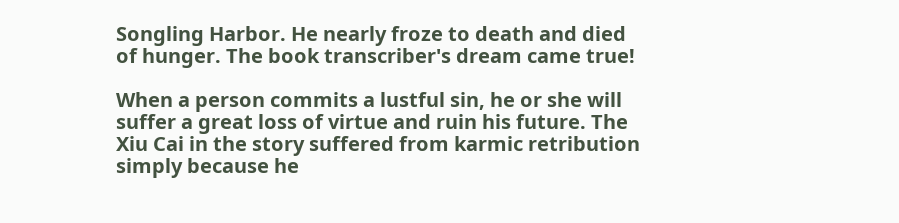Songling Harbor. He nearly froze to death and died of hunger. The book transcriber's dream came true!

When a person commits a lustful sin, he or she will suffer a great loss of virtue and ruin his future. The Xiu Cai in the story suffered from karmic retribution simply because he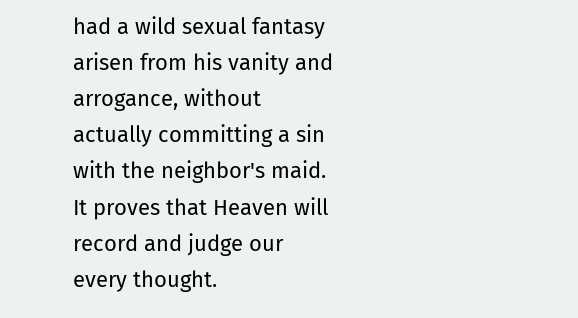had a wild sexual fantasy arisen from his vanity and arrogance, without actually committing a sin with the neighbor's maid. It proves that Heaven will record and judge our every thought.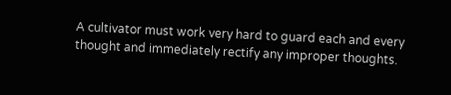A cultivator must work very hard to guard each and every thought and immediately rectify any improper thoughts.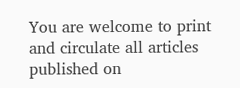You are welcome to print and circulate all articles published on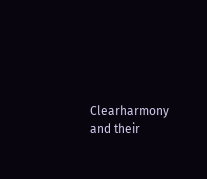Clearharmony and their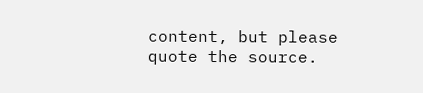content, but please quote the source.